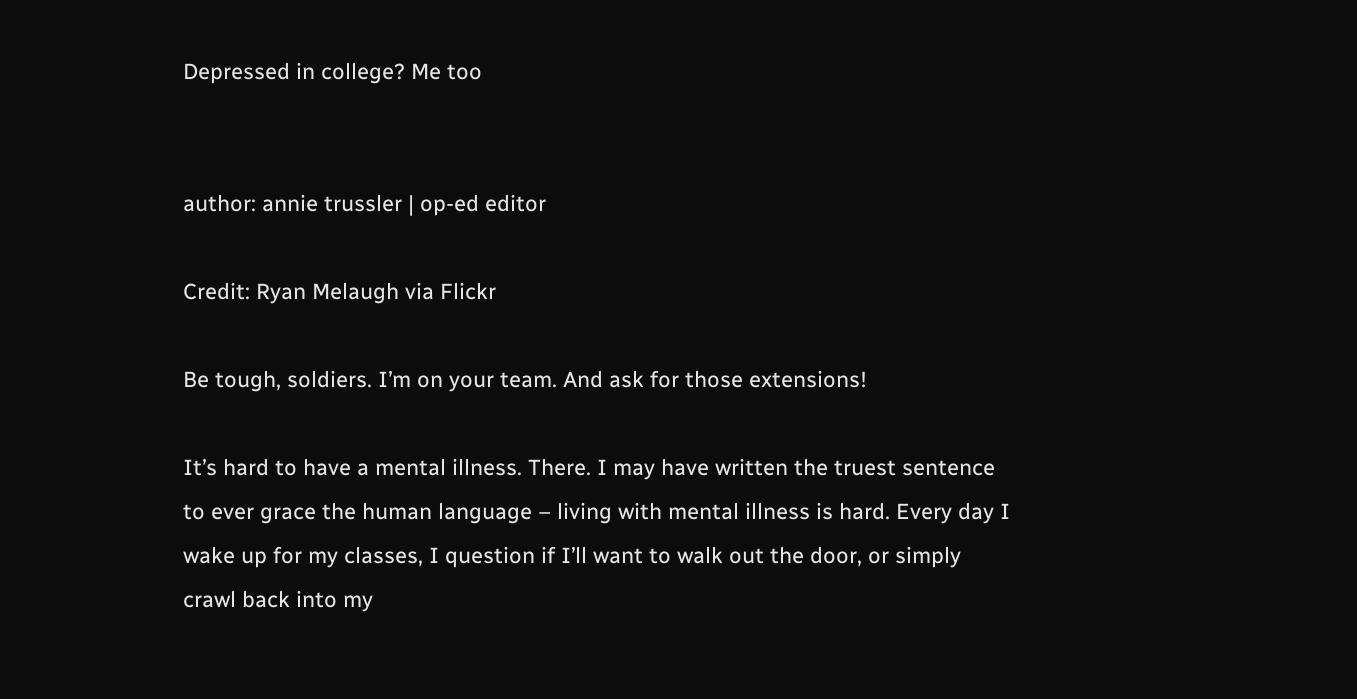Depressed in college? Me too


author: annie trussler | op-ed editor

Credit: Ryan Melaugh via Flickr

Be tough, soldiers. I’m on your team. And ask for those extensions!

It’s hard to have a mental illness. There. I may have written the truest sentence to ever grace the human language – living with mental illness is hard. Every day I wake up for my classes, I question if I’ll want to walk out the door, or simply crawl back into my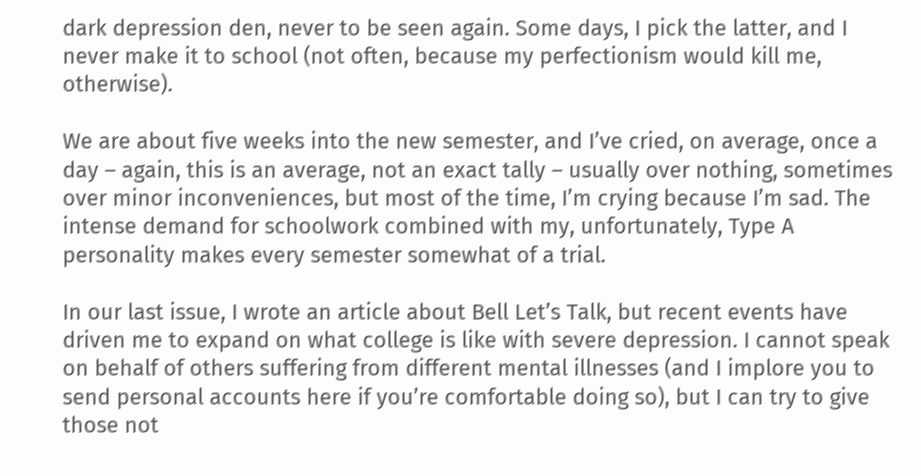dark depression den, never to be seen again. Some days, I pick the latter, and I never make it to school (not often, because my perfectionism would kill me, otherwise).

We are about five weeks into the new semester, and I’ve cried, on average, once a day – again, this is an average, not an exact tally – usually over nothing, sometimes over minor inconveniences, but most of the time, I’m crying because I’m sad. The intense demand for schoolwork combined with my, unfortunately, Type A personality makes every semester somewhat of a trial.

In our last issue, I wrote an article about Bell Let’s Talk, but recent events have driven me to expand on what college is like with severe depression. I cannot speak on behalf of others suffering from different mental illnesses (and I implore you to send personal accounts here if you’re comfortable doing so), but I can try to give those not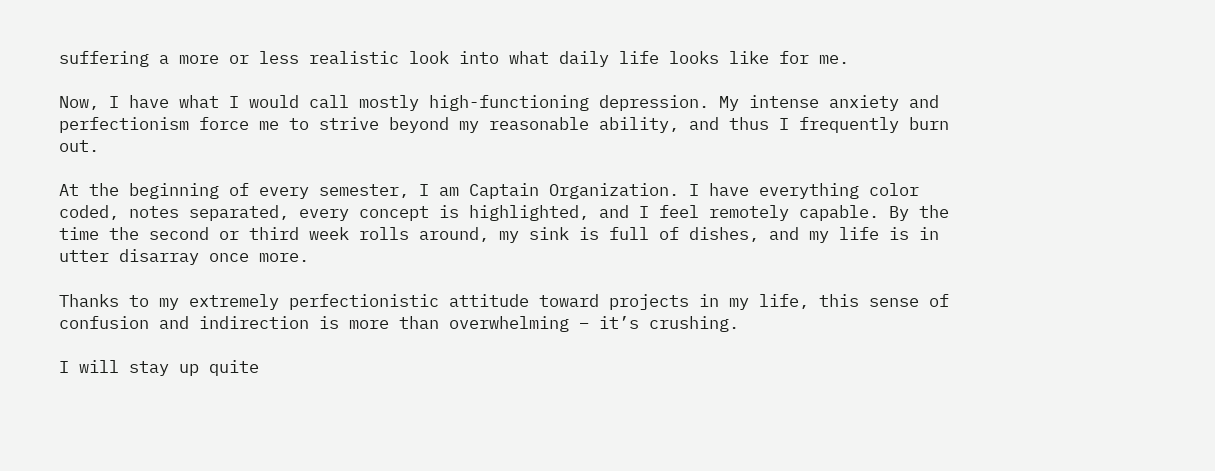suffering a more or less realistic look into what daily life looks like for me.

Now, I have what I would call mostly high-functioning depression. My intense anxiety and perfectionism force me to strive beyond my reasonable ability, and thus I frequently burn out.

At the beginning of every semester, I am Captain Organization. I have everything color coded, notes separated, every concept is highlighted, and I feel remotely capable. By the time the second or third week rolls around, my sink is full of dishes, and my life is in utter disarray once more.

Thanks to my extremely perfectionistic attitude toward projects in my life, this sense of confusion and indirection is more than overwhelming – it’s crushing.

I will stay up quite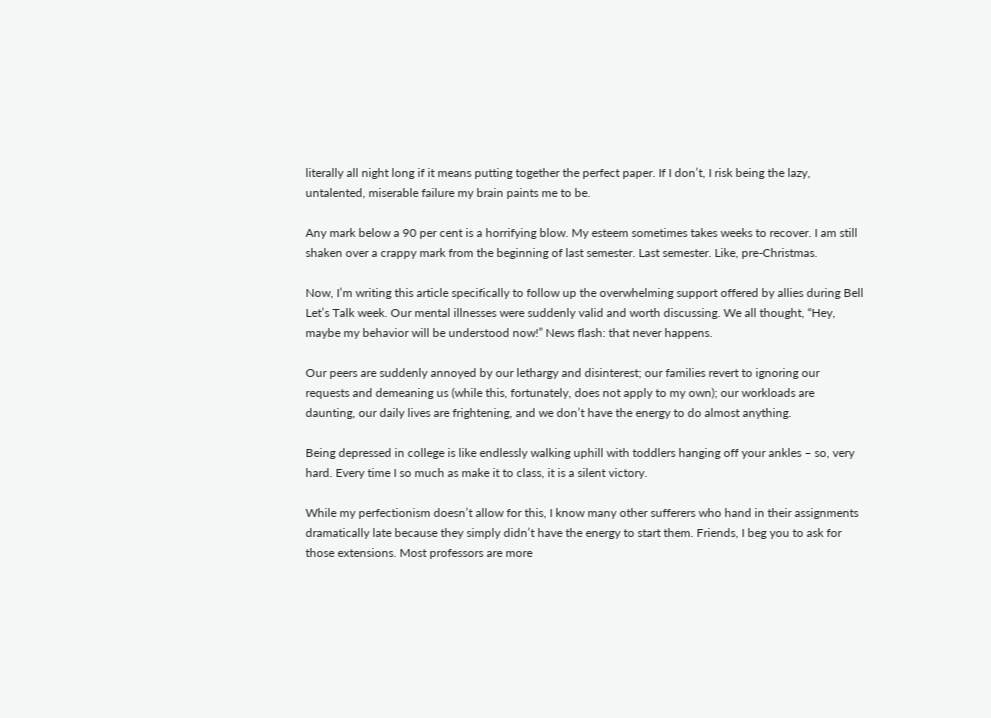literally all night long if it means putting together the perfect paper. If I don’t, I risk being the lazy, untalented, miserable failure my brain paints me to be.

Any mark below a 90 per cent is a horrifying blow. My esteem sometimes takes weeks to recover. I am still shaken over a crappy mark from the beginning of last semester. Last semester. Like, pre-Christmas.

Now, I’m writing this article specifically to follow up the overwhelming support offered by allies during Bell Let’s Talk week. Our mental illnesses were suddenly valid and worth discussing. We all thought, “Hey, maybe my behavior will be understood now!” News flash: that never happens.

Our peers are suddenly annoyed by our lethargy and disinterest; our families revert to ignoring our requests and demeaning us (while this, fortunately, does not apply to my own); our workloads are daunting, our daily lives are frightening, and we don’t have the energy to do almost anything.

Being depressed in college is like endlessly walking uphill with toddlers hanging off your ankles – so, very hard. Every time I so much as make it to class, it is a silent victory.

While my perfectionism doesn’t allow for this, I know many other sufferers who hand in their assignments dramatically late because they simply didn’t have the energy to start them. Friends, I beg you to ask for those extensions. Most professors are more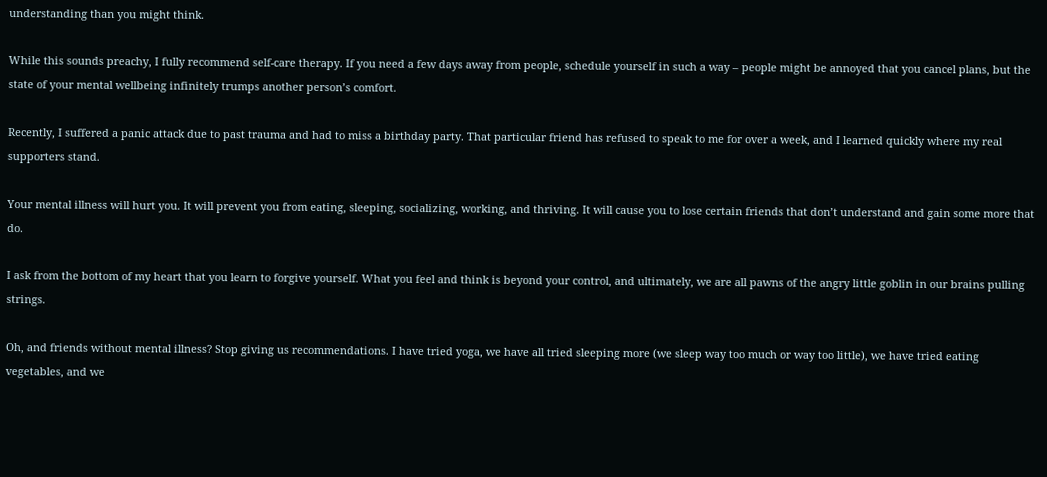understanding than you might think.

While this sounds preachy, I fully recommend self-care therapy. If you need a few days away from people, schedule yourself in such a way – people might be annoyed that you cancel plans, but the state of your mental wellbeing infinitely trumps another person’s comfort.

Recently, I suffered a panic attack due to past trauma and had to miss a birthday party. That particular friend has refused to speak to me for over a week, and I learned quickly where my real supporters stand.

Your mental illness will hurt you. It will prevent you from eating, sleeping, socializing, working, and thriving. It will cause you to lose certain friends that don’t understand and gain some more that do.

I ask from the bottom of my heart that you learn to forgive yourself. What you feel and think is beyond your control, and ultimately, we are all pawns of the angry little goblin in our brains pulling strings.

Oh, and friends without mental illness? Stop giving us recommendations. I have tried yoga, we have all tried sleeping more (we sleep way too much or way too little), we have tried eating vegetables, and we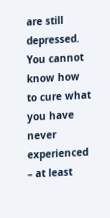are still depressed. You cannot know how to cure what you have never experienced – at least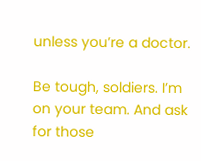unless you’re a doctor.

Be tough, soldiers. I’m on your team. And ask for those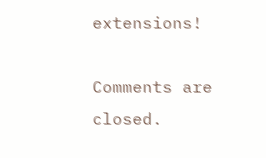extensions!

Comments are closed.